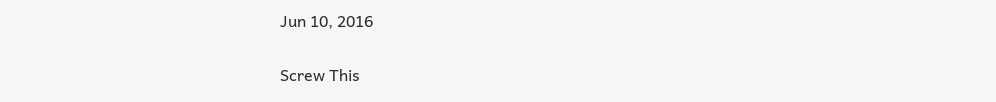Jun 10, 2016

Screw This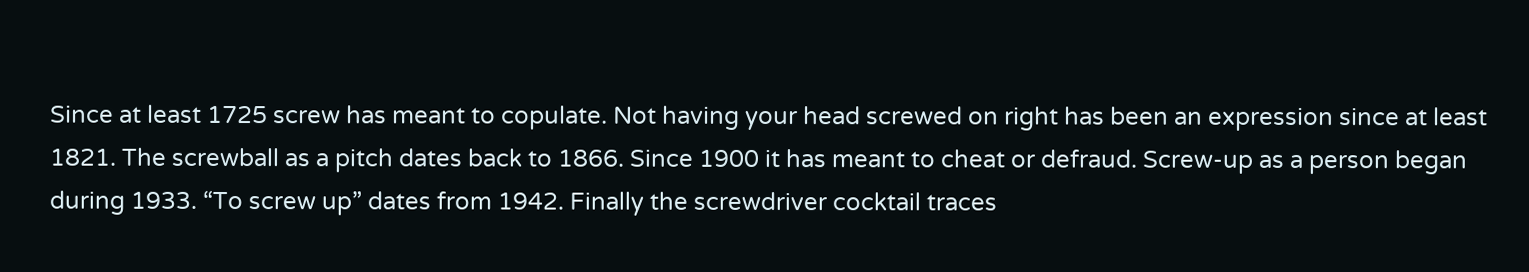Since at least 1725 screw has meant to copulate. Not having your head screwed on right has been an expression since at least 1821. The screwball as a pitch dates back to 1866. Since 1900 it has meant to cheat or defraud. Screw-up as a person began during 1933. “To screw up” dates from 1942. Finally the screwdriver cocktail traces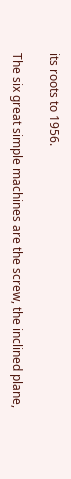its roots to 1956.

The six great simple machines are the screw, the inclined plane,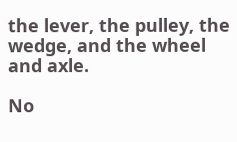the lever, the pulley, the wedge, and the wheel and axle.

No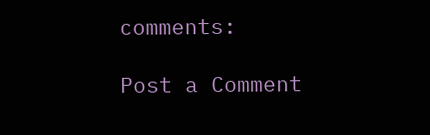comments:

Post a Comment